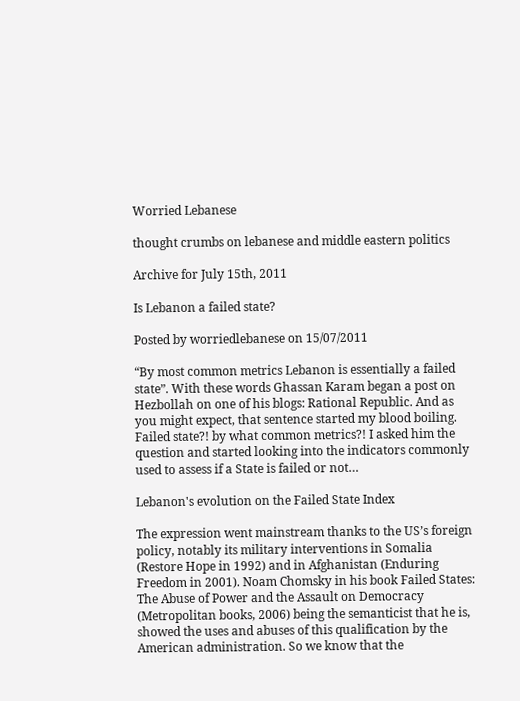Worried Lebanese

thought crumbs on lebanese and middle eastern politics

Archive for July 15th, 2011

Is Lebanon a failed state?

Posted by worriedlebanese on 15/07/2011

“By most common metrics Lebanon is essentially a failed state”. With these words Ghassan Karam began a post on Hezbollah on one of his blogs: Rational Republic. And as you might expect, that sentence started my blood boiling. Failed state?! by what common metrics?! I asked him the question and started looking into the indicators commonly used to assess if a State is failed or not…

Lebanon's evolution on the Failed State Index

The expression went mainstream thanks to the US’s foreign policy, notably its military interventions in Somalia (Restore Hope in 1992) and in Afghanistan (Enduring Freedom in 2001). Noam Chomsky in his book Failed States: The Abuse of Power and the Assault on Democracy (Metropolitan books, 2006) being the semanticist that he is, showed the uses and abuses of this qualification by the American administration. So we know that the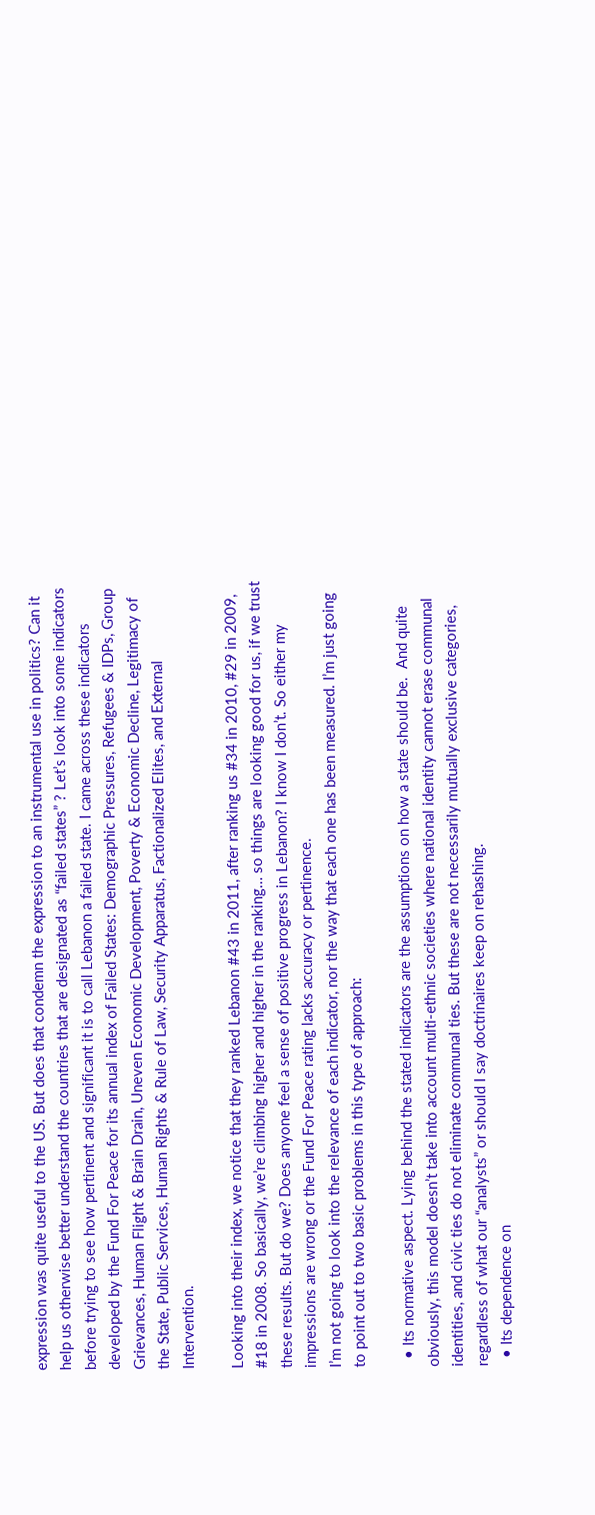expression was quite useful to the US. But does that condemn the expression to an instrumental use in politics? Can it help us otherwise better understand the countries that are designated as “failed states” ? Let’s look into some indicators before trying to see how pertinent and significant it is to call Lebanon a failed state. I came across these indicators developed by the Fund For Peace for its annual index of Failed States: Demographic Pressures, Refugees & IDPs, Group Grievances, Human Flight & Brain Drain, Uneven Economic Development, Poverty & Economic Decline, Legitimacy of the State, Public Services, Human Rights & Rule of Law, Security Apparatus, Factionalized Elites, and External Intervention.

Looking into their index, we notice that they ranked Lebanon #43 in 2011, after ranking us #34 in 2010, #29 in 2009, #18 in 2008. So basically, we’re climbing higher and higher in the ranking… so things are looking good for us, if we trust these results. But do we? Does anyone feel a sense of positive progress in Lebanon? I know I don’t. So either my impressions are wrong or the Fund For Peace rating lacks accuracy or pertinence.
I’m not going to look into the relevance of each indicator, nor the way that each one has been measured. I’m just going to point out to two basic problems in this type of approach:

  • Its normative aspect. Lying behind the stated indicators are the assumptions on how a state should be.  And quite obviously, this model doesn’t take into account multi-ethnic societies where national identity cannot erase communal identities, and civic ties do not eliminate communal ties. But these are not necessarily mutually exclusive categories, regardless of what our “analysts” or should I say doctrinaires keep on rehashing.
  • Its dependence on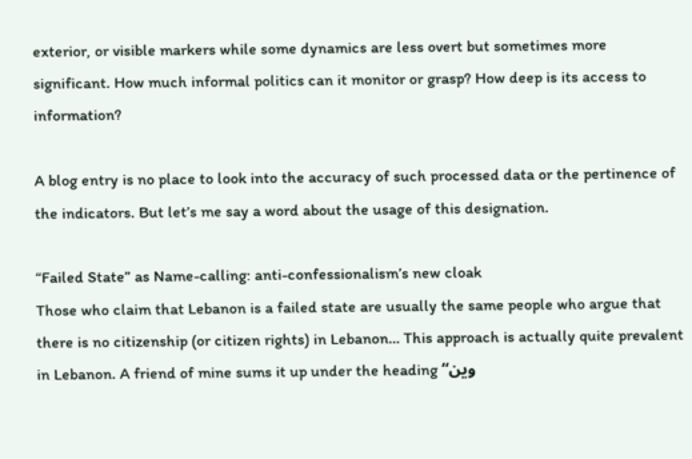exterior, or visible markers while some dynamics are less overt but sometimes more significant. How much informal politics can it monitor or grasp? How deep is its access to information?

A blog entry is no place to look into the accuracy of such processed data or the pertinence of the indicators. But let’s me say a word about the usage of this designation.

“Failed State” as Name-calling: anti-confessionalism’s new cloak
Those who claim that Lebanon is a failed state are usually the same people who argue that there is no citizenship (or citizen rights) in Lebanon… This approach is actually quite prevalent in Lebanon. A friend of mine sums it up under the heading “وين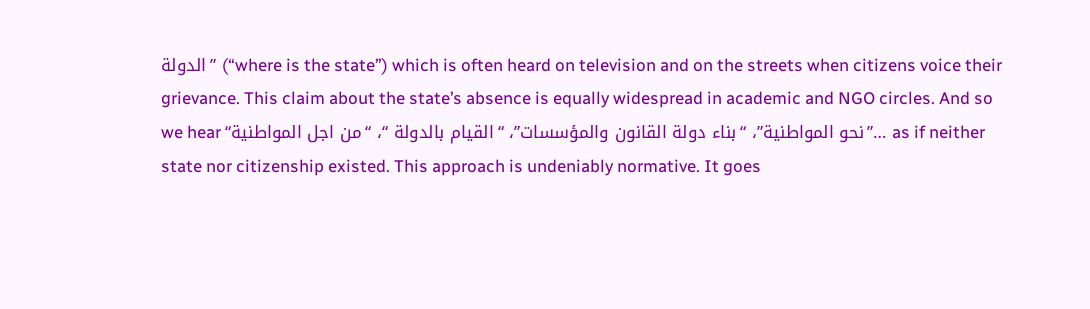الدولة” (“where is the state”) which is often heard on television and on the streets when citizens voice their grievance. This claim about the state’s absence is equally widespread in academic and NGO circles. And so we hear “نحو المواطنية”، “بناء دولة القانون والمؤسسات”، “القيام بالدولة “، “من اجل المواطنية”… as if neither state nor citizenship existed. This approach is undeniably normative. It goes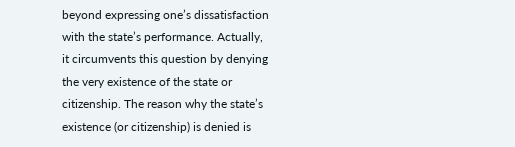beyond expressing one’s dissatisfaction with the state’s performance. Actually, it circumvents this question by denying the very existence of the state or citizenship. The reason why the state’s existence (or citizenship) is denied is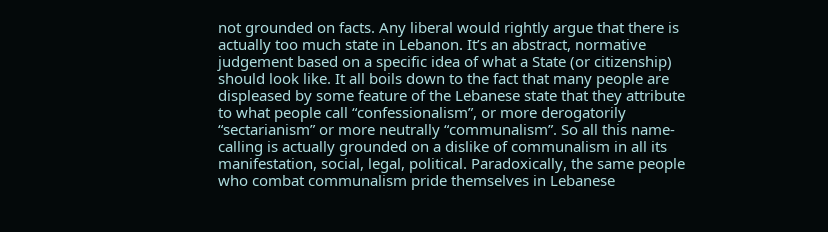not grounded on facts. Any liberal would rightly argue that there is actually too much state in Lebanon. It’s an abstract, normative judgement based on a specific idea of what a State (or citizenship) should look like. It all boils down to the fact that many people are displeased by some feature of the Lebanese state that they attribute to what people call “confessionalism”, or more derogatorily  “sectarianism” or more neutrally “communalism”. So all this name-calling is actually grounded on a dislike of communalism in all its manifestation, social, legal, political. Paradoxically, the same people who combat communalism pride themselves in Lebanese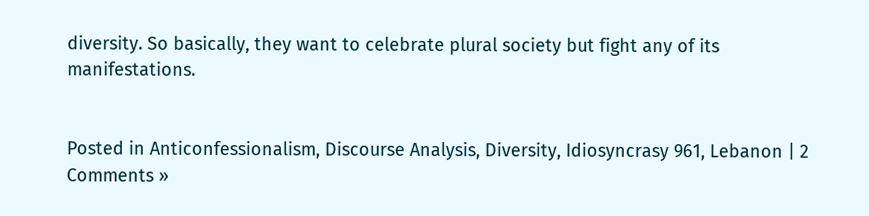diversity. So basically, they want to celebrate plural society but fight any of its manifestations.


Posted in Anticonfessionalism, Discourse Analysis, Diversity, Idiosyncrasy 961, Lebanon | 2 Comments »